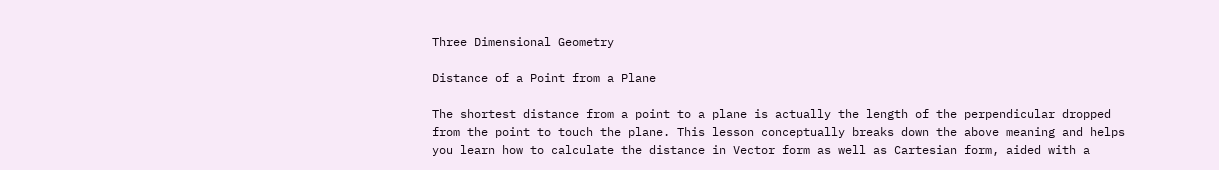Three Dimensional Geometry

Distance of a Point from a Plane

The shortest distance from a point to a plane is actually the length of the perpendicular dropped from the point to touch the plane. This lesson conceptually breaks down the above meaning and helps you learn how to calculate the distance in Vector form as well as Cartesian form, aided with a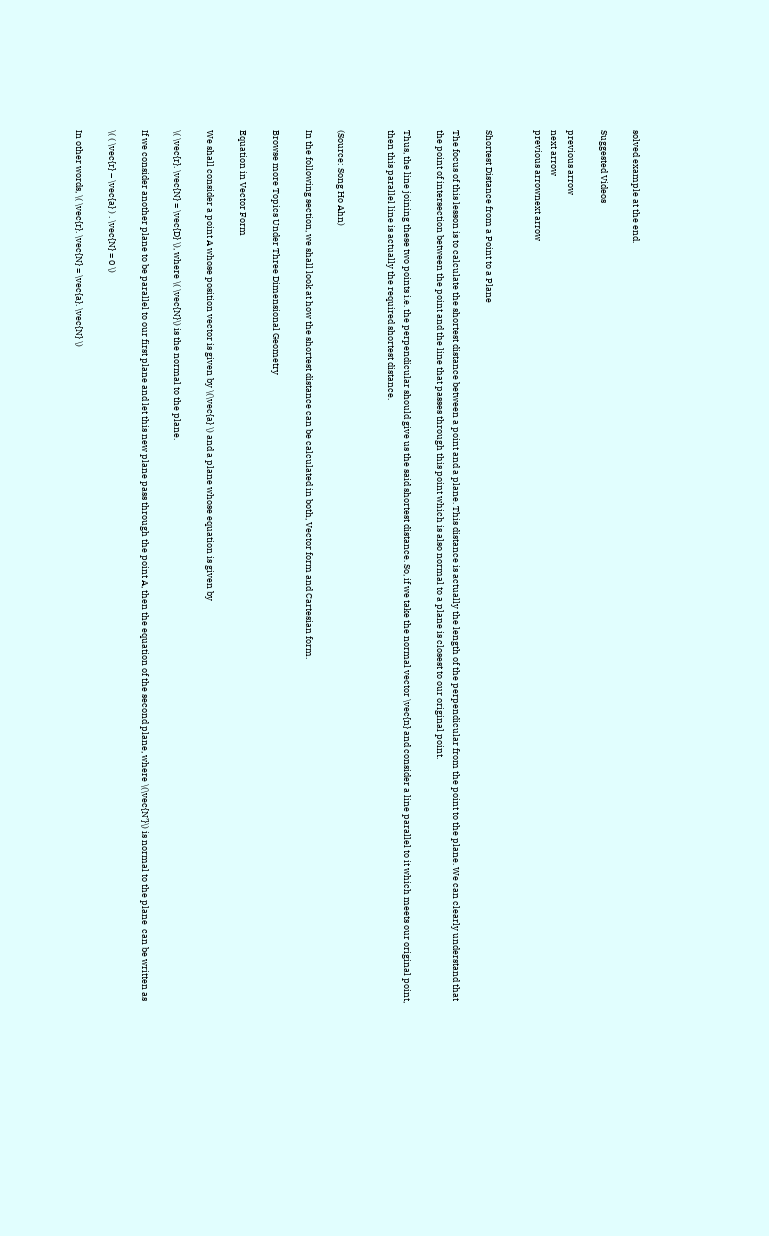solved example at the end.

Suggested Videos

previous arrow
next arrow
previous arrownext arrow


Shortest Distance from a Point to a Plane

The focus of this lesson is to calculate the shortest distance between a point and a plane. This distance is actually the length of the perpendicular from the point to the plane. We can clearly understand that the point of intersection between the point and the line that passes through this point which is also normal to a plane is closest to our original point.

Thus, the line joining these two points i.e. the perpendicular should give us the said shortest distance. So, if we take the normal vector \vec{n} and consider a line parallel to it which meets our original point, then this parallel line is actually the required shortest distance.


(Source: Song Ho Ahn)

In the following section, we shall look at how the shortest distance can be calculated in both, Vector form and Cartesian form.

Browse more Topics Under Three Dimensional Geometry

Equation in Vector Form

We shall consider a point A whose position vector is given by \(\vec{a} \) and a plane whose equation is given by

\( \vec{r}. \vec{N} = \vec{D} \), where \( \vec{N}\) is the normal to the plane.

If we consider another plane to be parallel to our first plane and let this new plane pass through the point A, then the equation of the second plane, where \(\vec{N’}\) is normal to the plane  can be written as

\( ( \vec{r} – \vec{a} ) . \vec{N} = 0 \)

In other words, \( \vec{r}. \vec{N} = \vec{a}. \vec{N} \)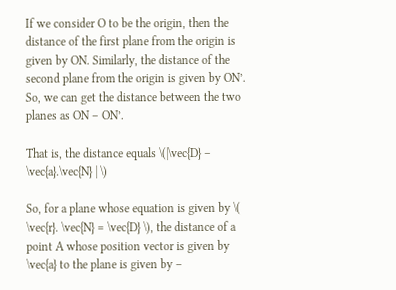If we consider O to be the origin, then the distance of the first plane from the origin is given by ON. Similarly, the distance of the second plane from the origin is given by ON’. So, we can get the distance between the two planes as ON – ON’.

That is, the distance equals \(|\vec{D} – \vec{a}.\vec{N} | \)

So, for a plane whose equation is given by \( \vec{r}. \vec{N} = \vec{D} \), the distance of a point A whose position vector is given by \vec{a} to the plane is given by –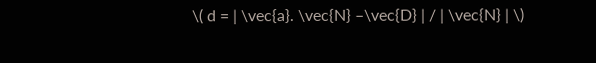\( d = | \vec{a}. \vec{N} –\vec{D} | / | \vec{N} | \)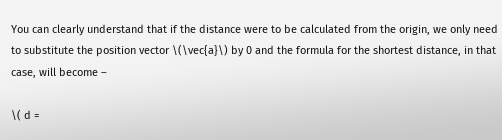You can clearly understand that if the distance were to be calculated from the origin, we only need to substitute the position vector \(\vec{a}\) by 0 and the formula for the shortest distance, in that case, will become –

\( d =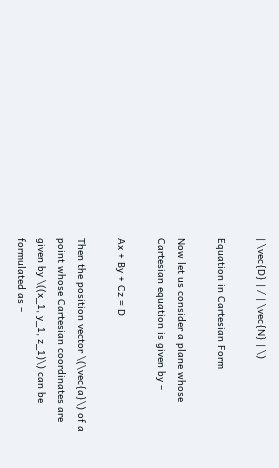| \vec{D} | / | \vec{N} | \)

Equation in Cartesian Form

Now let us consider a plane whose Cartesian equation is given by –

Ax + By + Cz = D

Then the position vector \(\vec{a}\) of a point whose Cartesian coordinates are given by \((x_1, y_1, z_1)\) can be formulated as –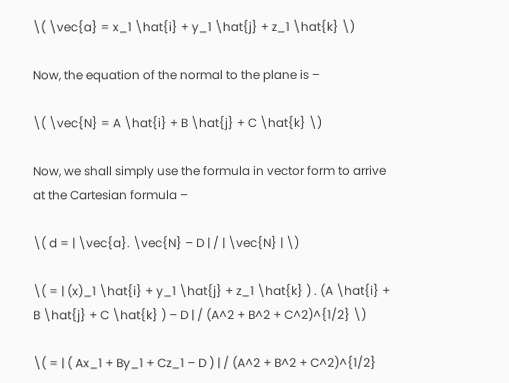\( \vec{a} = x_1 \hat{i} + y_1 \hat{j} + z_1 \hat{k} \)

Now, the equation of the normal to the plane is –

\( \vec{N} = A \hat{i} + B \hat{j} + C \hat{k} \)

Now, we shall simply use the formula in vector form to arrive at the Cartesian formula –

\( d = | \vec{a}. \vec{N} – D | / | \vec{N} | \)

\( = | (x)_1 \hat{i} + y_1 \hat{j} + z_1 \hat{k} ) . (A \hat{i} + B \hat{j} + C \hat{k} ) – D | / (A^2 + B^2 + C^2)^{1/2} \)

\( = | ( Ax_1 + By_1 + Cz_1 – D ) | / (A^2 + B^2 + C^2)^{1/2}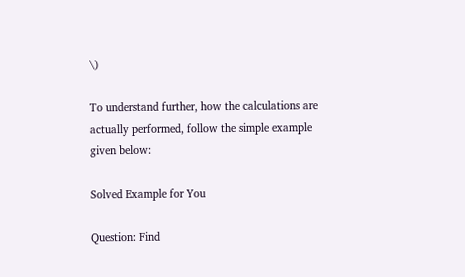\)

To understand further, how the calculations are actually performed, follow the simple example given below:

Solved Example for You

Question: Find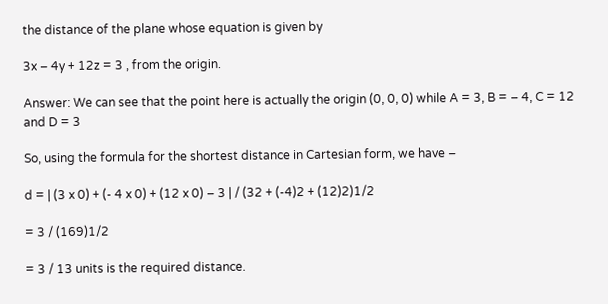the distance of the plane whose equation is given by

3x – 4y + 12z = 3 , from the origin.

Answer: We can see that the point here is actually the origin (0, 0, 0) while A = 3, B = – 4, C = 12 and D = 3

So, using the formula for the shortest distance in Cartesian form, we have –

d = | (3 x 0) + (- 4 x 0) + (12 x 0) – 3 | / (32 + (-4)2 + (12)2)1/2

= 3 / (169)1/2

= 3 / 13 units is the required distance.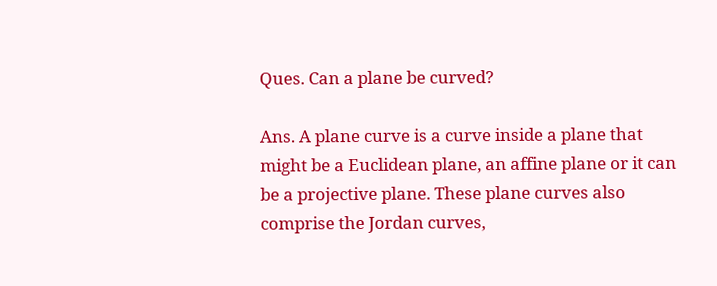Ques. Can a plane be curved?

Ans. A plane curve is a curve inside a plane that might be a Euclidean plane, an affine plane or it can be a projective plane. These plane curves also comprise the Jordan curves,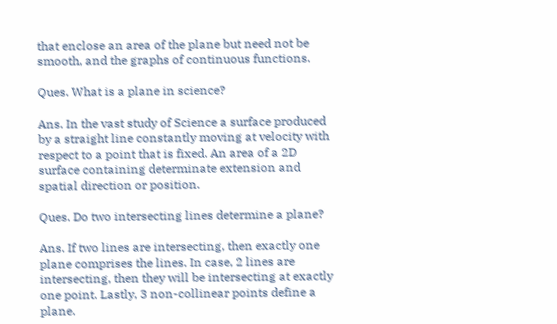that enclose an area of the plane but need not be smooth, and the graphs of continuous functions.

Ques. What is a plane in science?

Ans. In the vast study of Science a surface produced by a straight line constantly moving at velocity with respect to a point that is fixed. An area of a 2D surface containing determinate extension and spatial direction or position.

Ques. Do two intersecting lines determine a plane?

Ans. If two lines are intersecting, then exactly one plane comprises the lines. In case, 2 lines are intersecting, then they will be intersecting at exactly one point. Lastly, 3 non-collinear points define a plane.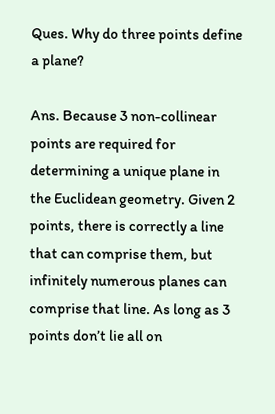Ques. Why do three points define a plane?

Ans. Because 3 non-collinear points are required for determining a unique plane in the Euclidean geometry. Given 2 points, there is correctly a line that can comprise them, but infinitely numerous planes can comprise that line. As long as 3 points don’t lie all on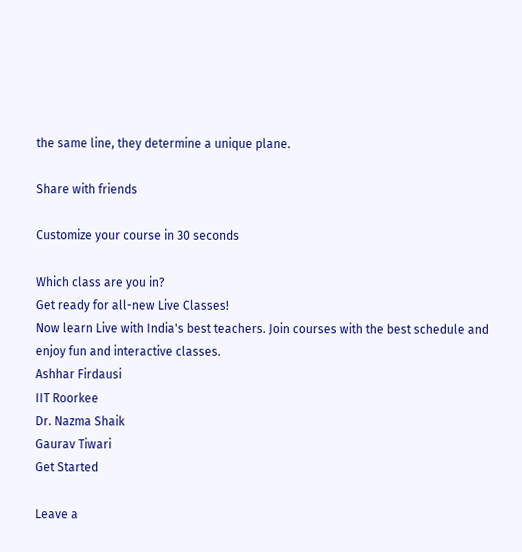the same line, they determine a unique plane.

Share with friends

Customize your course in 30 seconds

Which class are you in?
Get ready for all-new Live Classes!
Now learn Live with India's best teachers. Join courses with the best schedule and enjoy fun and interactive classes.
Ashhar Firdausi
IIT Roorkee
Dr. Nazma Shaik
Gaurav Tiwari
Get Started

Leave a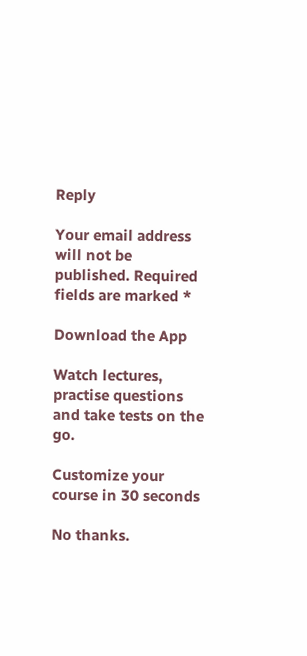Reply

Your email address will not be published. Required fields are marked *

Download the App

Watch lectures, practise questions and take tests on the go.

Customize your course in 30 seconds

No thanks.